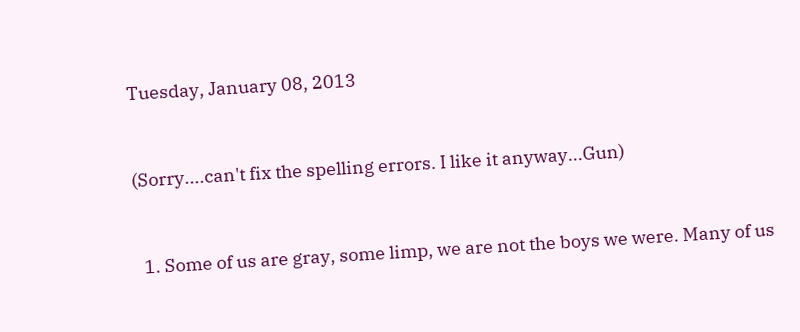Tuesday, January 08, 2013


(Sorry....can't fix the spelling errors. I like it anyway...Gun)


  1. Some of us are gray, some limp, we are not the boys we were. Many of us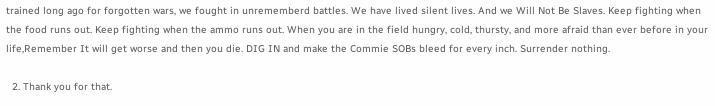trained long ago for forgotten wars, we fought in unrememberd battles. We have lived silent lives. And we Will Not Be Slaves. Keep fighting when the food runs out. Keep fighting when the ammo runs out. When you are in the field hungry, cold, thursty, and more afraid than ever before in your life,Remember It will get worse and then you die. DIG IN and make the Commie SOBs bleed for every inch. Surrender nothing.

  2. Thank you for that.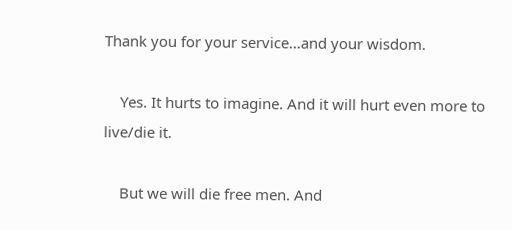Thank you for your service...and your wisdom.

    Yes. It hurts to imagine. And it will hurt even more to live/die it.

    But we will die free men. And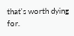that's worth dying for.